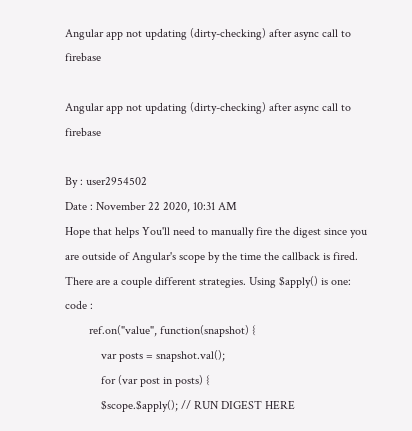Angular app not updating (dirty-checking) after async call to firebase

Angular app not updating (dirty-checking) after async call to firebase

By : user2954502
Date : November 22 2020, 10:31 AM
Hope that helps You'll need to manually fire the digest since you are outside of Angular's scope by the time the callback is fired. There are a couple different strategies. Using $apply() is one:
code :
        ref.on("value", function(snapshot) {
            var posts = snapshot.val();
            for (var post in posts) {
            $scope.$apply(); // RUN DIGEST HERE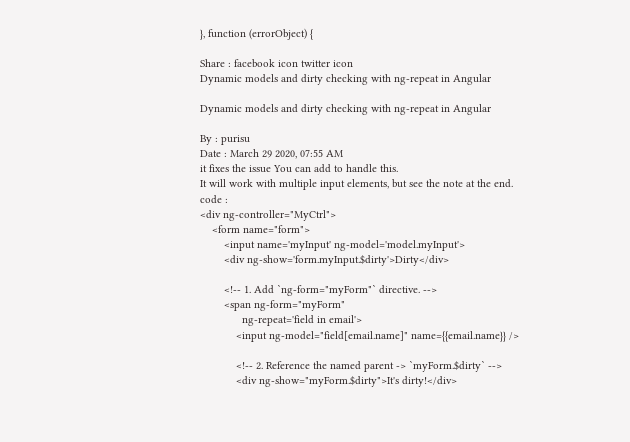}, function (errorObject) {

Share : facebook icon twitter icon
Dynamic models and dirty checking with ng-repeat in Angular

Dynamic models and dirty checking with ng-repeat in Angular

By : purisu
Date : March 29 2020, 07:55 AM
it fixes the issue You can add to handle this.
It will work with multiple input elements, but see the note at the end.
code :
<div ng-controller="MyCtrl">
    <form name="form">
        <input name='myInput' ng-model='model.myInput'>
        <div ng-show='form.myInput.$dirty'>Dirty</div>

        <!-- 1. Add `ng-form="myForm"` directive. -->
        <span ng-form="myForm"
              ng-repeat='field in email'>
            <input ng-model="field[email.name]" name={{email.name}} />

            <!-- 2. Reference the named parent -> `myForm.$dirty` -->
            <div ng-show="myForm.$dirty">It's dirty!</div>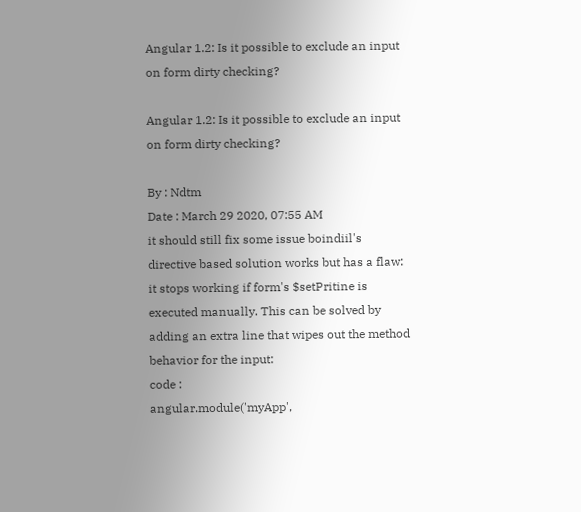Angular 1.2: Is it possible to exclude an input on form dirty checking?

Angular 1.2: Is it possible to exclude an input on form dirty checking?

By : Ndtm
Date : March 29 2020, 07:55 AM
it should still fix some issue boindiil's directive based solution works but has a flaw: it stops working if form's $setPritine is executed manually. This can be solved by adding an extra line that wipes out the method behavior for the input:
code :
angular.module('myApp',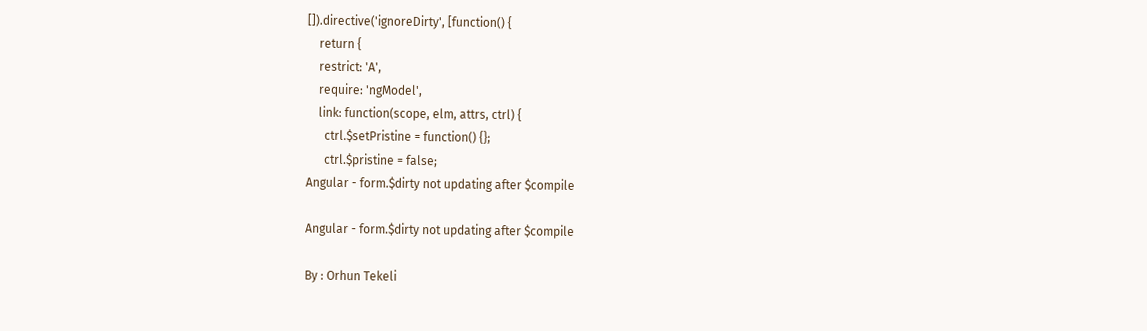[]).directive('ignoreDirty', [function() {
    return {
    restrict: 'A',
    require: 'ngModel',
    link: function(scope, elm, attrs, ctrl) {
      ctrl.$setPristine = function() {};
      ctrl.$pristine = false;
Angular - form.$dirty not updating after $compile

Angular - form.$dirty not updating after $compile

By : Orhun Tekeli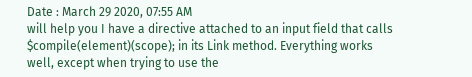Date : March 29 2020, 07:55 AM
will help you I have a directive attached to an input field that calls $compile(element)(scope); in its Link method. Everything works well, except when trying to use the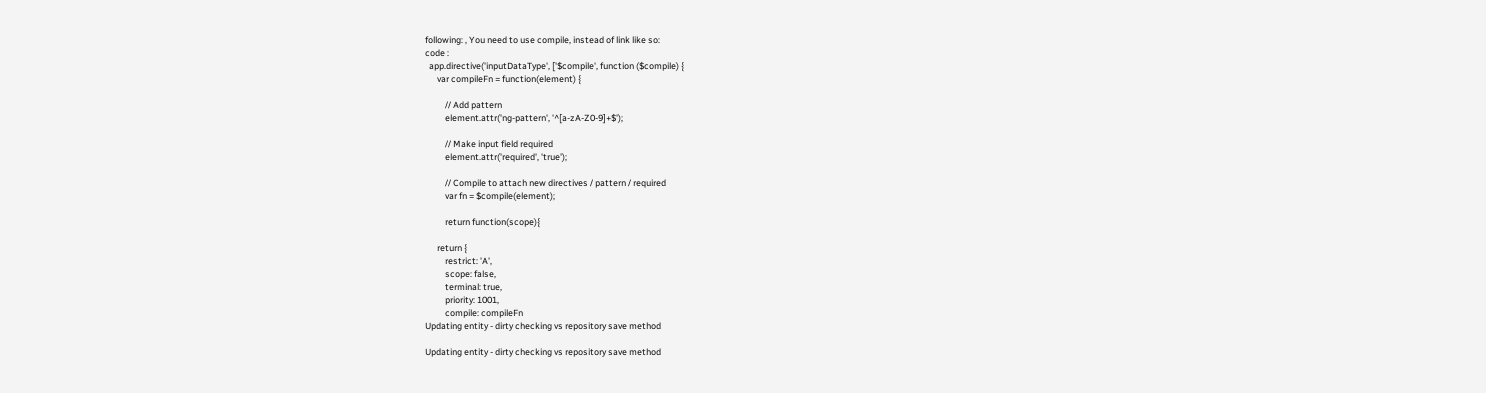following: , You need to use compile, instead of link like so:
code :
  app.directive('inputDataType', ['$compile', function ($compile) {
      var compileFn = function(element) {

          // Add pattern
          element.attr('ng-pattern', '^[a-zA-Z0-9]+$');

          // Make input field required
          element.attr('required', 'true');

          // Compile to attach new directives / pattern / required
          var fn = $compile(element);

          return function(scope){

      return {
          restrict: 'A',
          scope: false,
          terminal: true,
          priority: 1001,
          compile: compileFn
Updating entity - dirty checking vs repository save method

Updating entity - dirty checking vs repository save method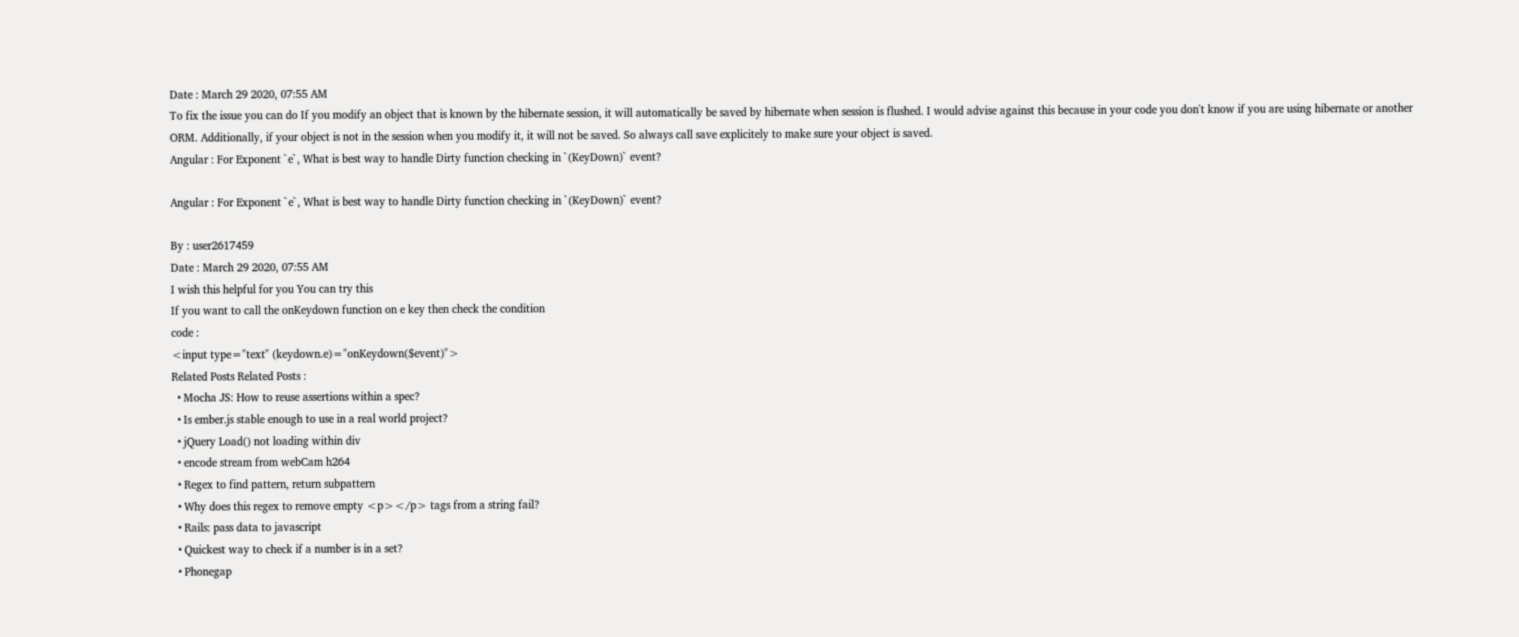Date : March 29 2020, 07:55 AM
To fix the issue you can do If you modify an object that is known by the hibernate session, it will automatically be saved by hibernate when session is flushed. I would advise against this because in your code you don't know if you are using hibernate or another ORM. Additionally, if your object is not in the session when you modify it, it will not be saved. So always call save explicitely to make sure your object is saved.
Angular : For Exponent `e`, What is best way to handle Dirty function checking in `(KeyDown)` event?

Angular : For Exponent `e`, What is best way to handle Dirty function checking in `(KeyDown)` event?

By : user2617459
Date : March 29 2020, 07:55 AM
I wish this helpful for you You can try this
If you want to call the onKeydown function on e key then check the condition
code :
<input type="text" (keydown.e)="onKeydown($event)">
Related Posts Related Posts :
  • Mocha JS: How to reuse assertions within a spec?
  • Is ember.js stable enough to use in a real world project?
  • jQuery Load() not loading within div
  • encode stream from webCam h264
  • Regex to find pattern, return subpattern
  • Why does this regex to remove empty <p></p> tags from a string fail?
  • Rails: pass data to javascript
  • Quickest way to check if a number is in a set?
  • Phonegap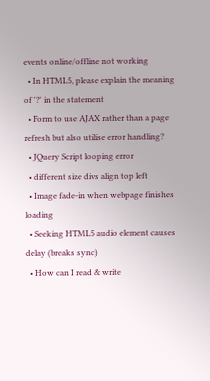events online/offline not working
  • In HTML5, please explain the meaning of '?' in the statement
  • Form to use AJAX rather than a page refresh but also utilise error handling?
  • JQuery Script looping error
  • different size divs align top left
  • Image fade-in when webpage finishes loading
  • Seeking HTML5 audio element causes delay (breaks sync)
  • How can I read & write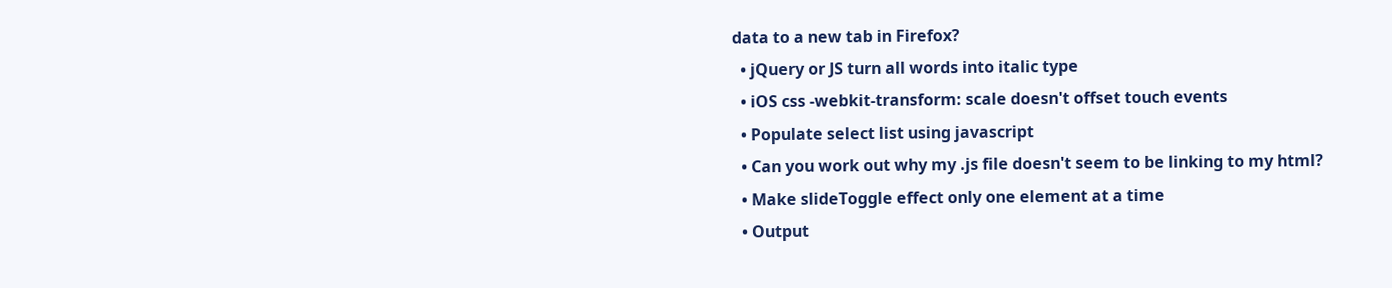data to a new tab in Firefox?
  • jQuery or JS turn all words into italic type
  • iOS css -webkit-transform: scale doesn't offset touch events
  • Populate select list using javascript
  • Can you work out why my .js file doesn't seem to be linking to my html?
  • Make slideToggle effect only one element at a time
  • Output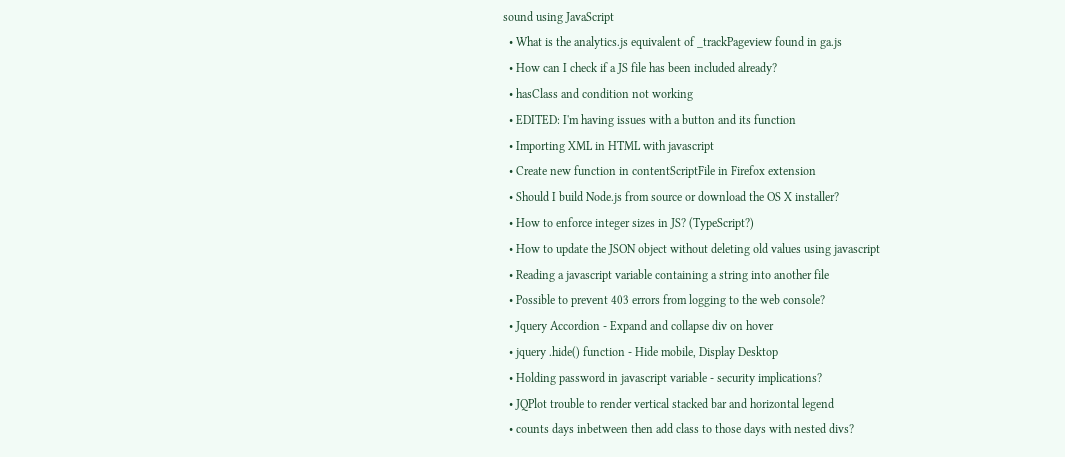sound using JavaScript
  • What is the analytics.js equivalent of _trackPageview found in ga.js
  • How can I check if a JS file has been included already?
  • hasClass and condition not working
  • EDITED: I'm having issues with a button and its function
  • Importing XML in HTML with javascript
  • Create new function in contentScriptFile in Firefox extension
  • Should I build Node.js from source or download the OS X installer?
  • How to enforce integer sizes in JS? (TypeScript?)
  • How to update the JSON object without deleting old values using javascript
  • Reading a javascript variable containing a string into another file
  • Possible to prevent 403 errors from logging to the web console?
  • Jquery Accordion - Expand and collapse div on hover
  • jquery .hide() function - Hide mobile, Display Desktop
  • Holding password in javascript variable - security implications?
  • JQPlot trouble to render vertical stacked bar and horizontal legend
  • counts days inbetween then add class to those days with nested divs?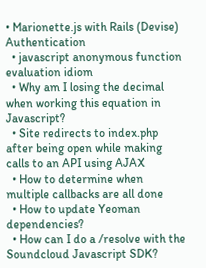• Marionette.js with Rails (Devise) Authentication
  • javascript anonymous function evaluation idiom
  • Why am I losing the decimal when working this equation in Javascript?
  • Site redirects to index.php after being open while making calls to an API using AJAX
  • How to determine when multiple callbacks are all done
  • How to update Yeoman dependencies?
  • How can I do a /resolve with the Soundcloud Javascript SDK?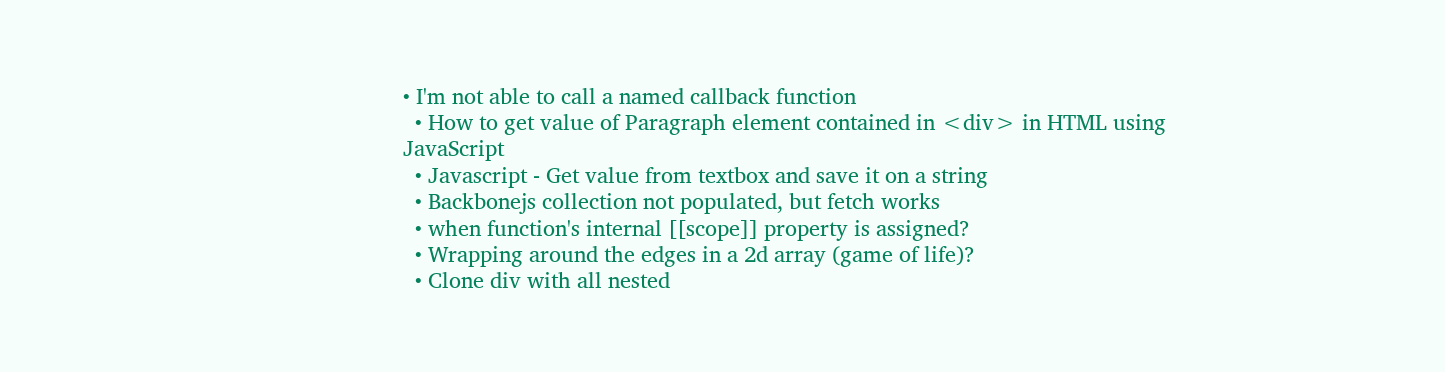• I'm not able to call a named callback function
  • How to get value of Paragraph element contained in <div> in HTML using JavaScript
  • Javascript - Get value from textbox and save it on a string
  • Backbonejs collection not populated, but fetch works
  • when function's internal [[scope]] property is assigned?
  • Wrapping around the edges in a 2d array (game of life)?
  • Clone div with all nested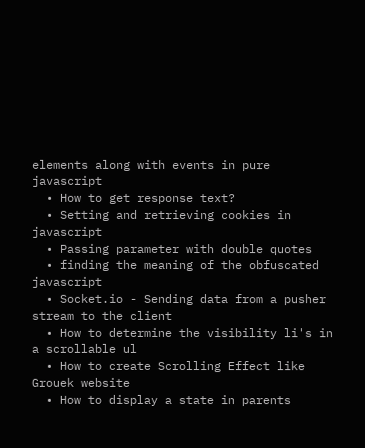elements along with events in pure javascript
  • How to get response text?
  • Setting and retrieving cookies in javascript
  • Passing parameter with double quotes
  • finding the meaning of the obfuscated javascript
  • Socket.io - Sending data from a pusher stream to the client
  • How to determine the visibility li's in a scrollable ul
  • How to create Scrolling Effect like Grouek website
  • How to display a state in parents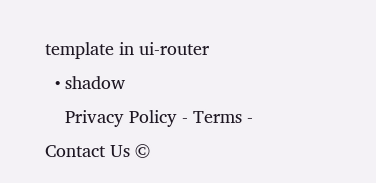template in ui-router
  • shadow
    Privacy Policy - Terms - Contact Us ©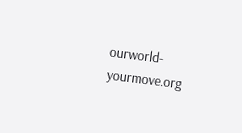ourworld-yourmove.org